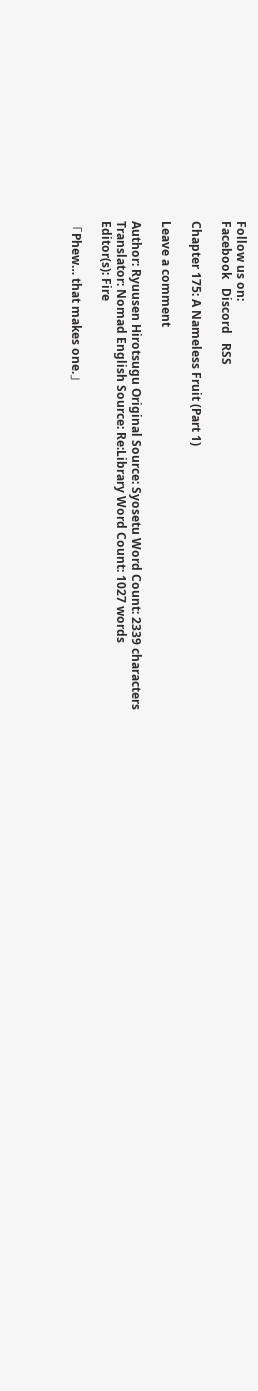Follow us on:
Facebook   Discord   RSS

Chapter 175: A Nameless Fruit (Part 1)

Leave a comment

Author: Ryuusen Hirotsugu Original Source: Syosetu Word Count: 2339 characters
Translator: Nomad English Source: Re:Library Word Count: 1027 words
Editor(s): Fire

「Phew… that makes one.」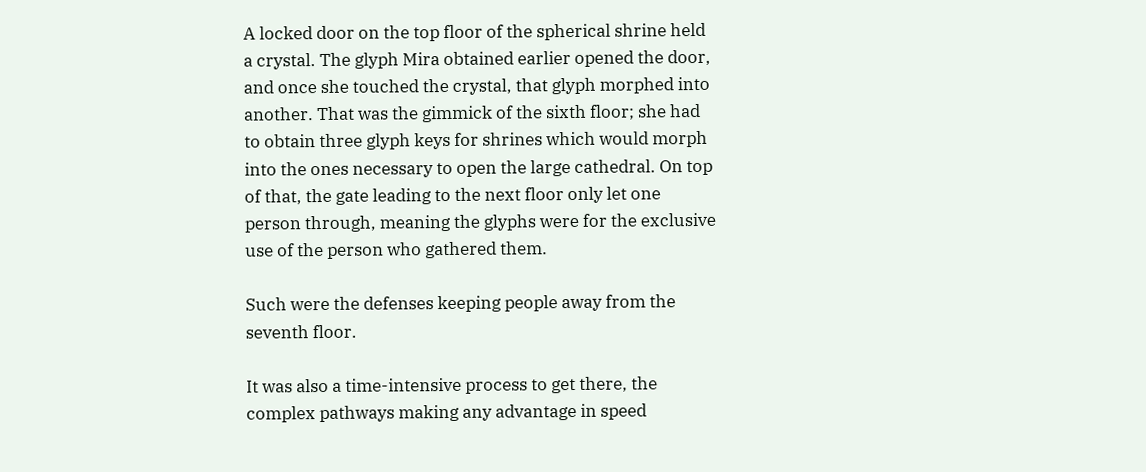A locked door on the top floor of the spherical shrine held a crystal. The glyph Mira obtained earlier opened the door, and once she touched the crystal, that glyph morphed into another. That was the gimmick of the sixth floor; she had to obtain three glyph keys for shrines which would morph into the ones necessary to open the large cathedral. On top of that, the gate leading to the next floor only let one person through, meaning the glyphs were for the exclusive use of the person who gathered them.

Such were the defenses keeping people away from the seventh floor.

It was also a time-intensive process to get there, the complex pathways making any advantage in speed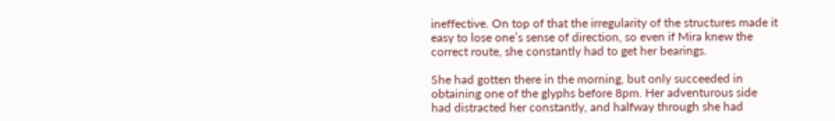ineffective. On top of that the irregularity of the structures made it easy to lose one’s sense of direction, so even if Mira knew the correct route, she constantly had to get her bearings.

She had gotten there in the morning, but only succeeded in obtaining one of the glyphs before 8pm. Her adventurous side had distracted her constantly, and halfway through she had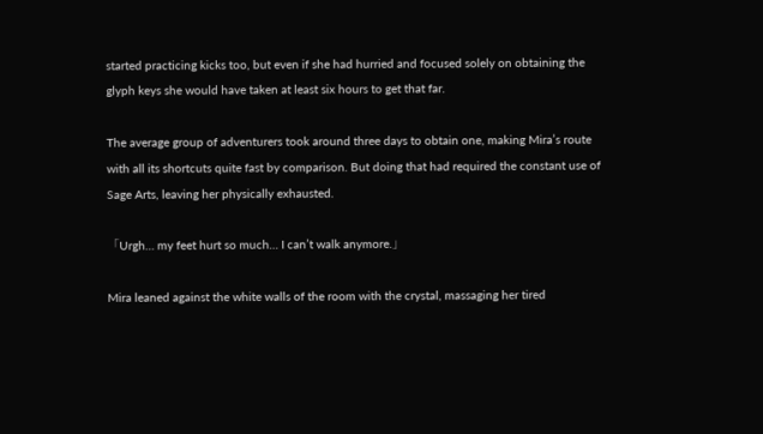started practicing kicks too, but even if she had hurried and focused solely on obtaining the glyph keys she would have taken at least six hours to get that far.

The average group of adventurers took around three days to obtain one, making Mira’s route with all its shortcuts quite fast by comparison. But doing that had required the constant use of Sage Arts, leaving her physically exhausted.

「Urgh… my feet hurt so much… I can’t walk anymore.」

Mira leaned against the white walls of the room with the crystal, massaging her tired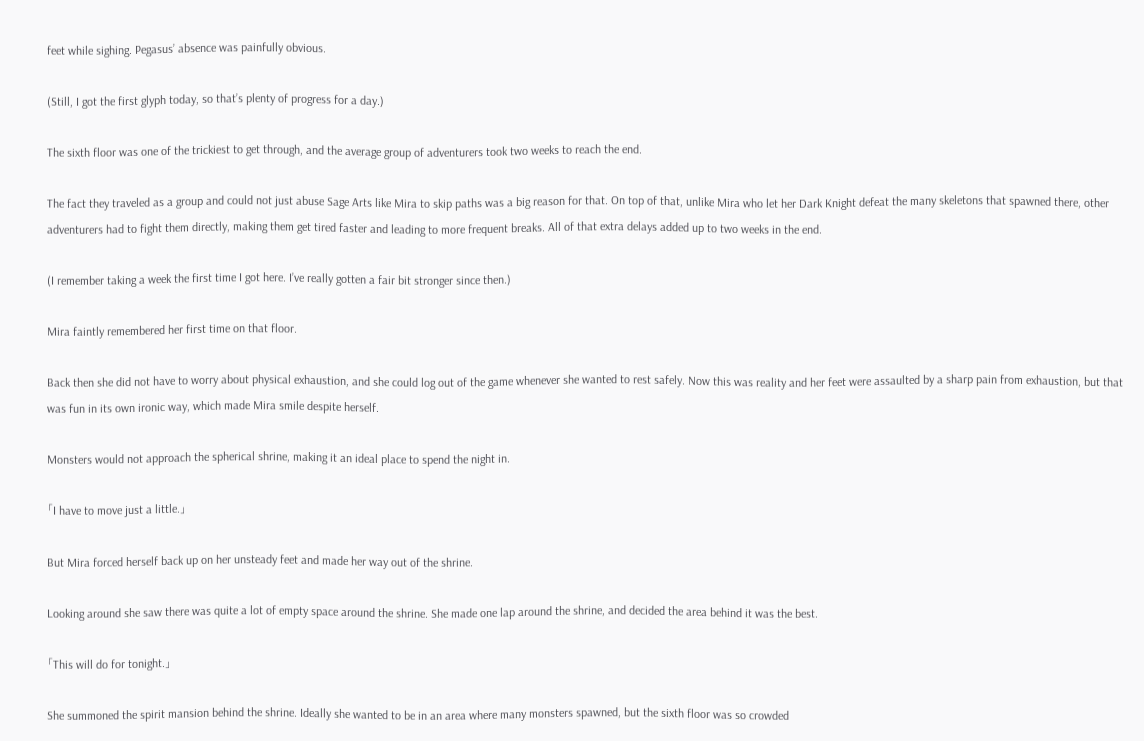feet while sighing. Pegasus’ absence was painfully obvious.

(Still, I got the first glyph today, so that’s plenty of progress for a day.)

The sixth floor was one of the trickiest to get through, and the average group of adventurers took two weeks to reach the end.

The fact they traveled as a group and could not just abuse Sage Arts like Mira to skip paths was a big reason for that. On top of that, unlike Mira who let her Dark Knight defeat the many skeletons that spawned there, other adventurers had to fight them directly, making them get tired faster and leading to more frequent breaks. All of that extra delays added up to two weeks in the end.

(I remember taking a week the first time I got here. I’ve really gotten a fair bit stronger since then.)

Mira faintly remembered her first time on that floor.

Back then she did not have to worry about physical exhaustion, and she could log out of the game whenever she wanted to rest safely. Now this was reality and her feet were assaulted by a sharp pain from exhaustion, but that was fun in its own ironic way, which made Mira smile despite herself.

Monsters would not approach the spherical shrine, making it an ideal place to spend the night in.

「I have to move just a little.」

But Mira forced herself back up on her unsteady feet and made her way out of the shrine.

Looking around she saw there was quite a lot of empty space around the shrine. She made one lap around the shrine, and decided the area behind it was the best.

「This will do for tonight.」

She summoned the spirit mansion behind the shrine. Ideally she wanted to be in an area where many monsters spawned, but the sixth floor was so crowded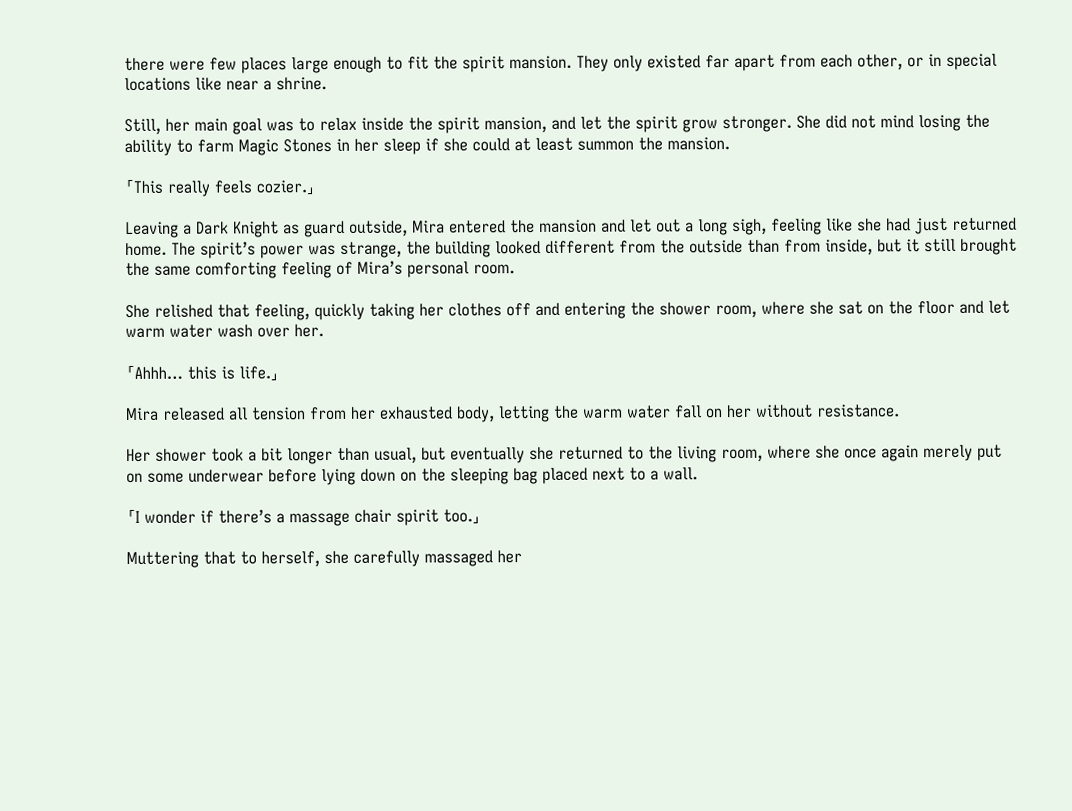there were few places large enough to fit the spirit mansion. They only existed far apart from each other, or in special locations like near a shrine.

Still, her main goal was to relax inside the spirit mansion, and let the spirit grow stronger. She did not mind losing the ability to farm Magic Stones in her sleep if she could at least summon the mansion.

「This really feels cozier.」

Leaving a Dark Knight as guard outside, Mira entered the mansion and let out a long sigh, feeling like she had just returned home. The spirit’s power was strange, the building looked different from the outside than from inside, but it still brought the same comforting feeling of Mira’s personal room.

She relished that feeling, quickly taking her clothes off and entering the shower room, where she sat on the floor and let warm water wash over her.

「Ahhh… this is life.」

Mira released all tension from her exhausted body, letting the warm water fall on her without resistance.

Her shower took a bit longer than usual, but eventually she returned to the living room, where she once again merely put on some underwear before lying down on the sleeping bag placed next to a wall.

「I wonder if there’s a massage chair spirit too.」

Muttering that to herself, she carefully massaged her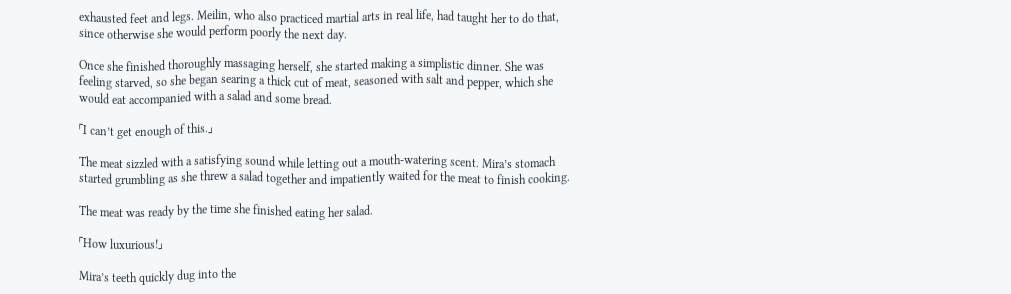exhausted feet and legs. Meilin, who also practiced martial arts in real life, had taught her to do that, since otherwise she would perform poorly the next day.

Once she finished thoroughly massaging herself, she started making a simplistic dinner. She was feeling starved, so she began searing a thick cut of meat, seasoned with salt and pepper, which she would eat accompanied with a salad and some bread.

「I can’t get enough of this.」

The meat sizzled with a satisfying sound while letting out a mouth-watering scent. Mira’s stomach started grumbling as she threw a salad together and impatiently waited for the meat to finish cooking.

The meat was ready by the time she finished eating her salad.

「How luxurious!」

Mira’s teeth quickly dug into the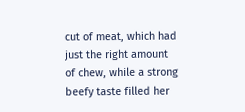cut of meat, which had just the right amount of chew, while a strong beefy taste filled her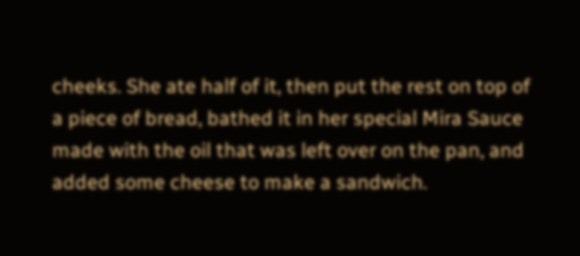cheeks. She ate half of it, then put the rest on top of a piece of bread, bathed it in her special Mira Sauce made with the oil that was left over on the pan, and added some cheese to make a sandwich.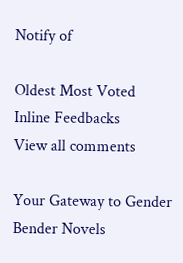Notify of

Oldest Most Voted
Inline Feedbacks
View all comments

Your Gateway to Gender Bender Novels